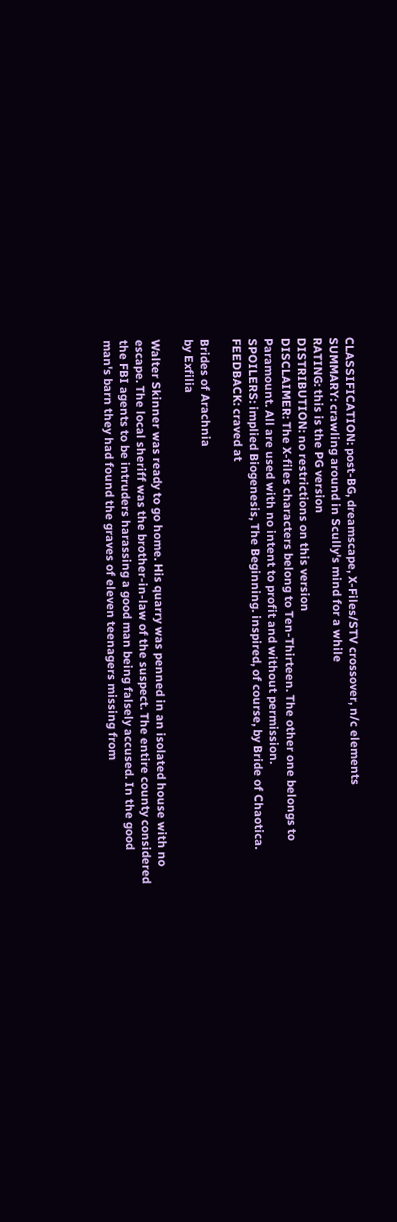CLASSIFICATION: post-BG, dreamscape, X-Files/STV crossover, n/c elements
SUMMARY: crawling around in Scully's mind for a while
RATING: this is the PG version
DISTRIBUTION: no restrictions on this version
DISCLAIMER: The X-files characters belong to Ten-Thirteen. The other one belongs to Paramount. All are used with no intent to profit and without permission.
SPOILERS: implied Biogenesis, The Beginning. inspired, of course, by Bride of Chaotica.
FEEDBACK: craved at

Brides of Arachnia
by Exfilia

Walter Skinner was ready to go home. His quarry was penned in an isolated house with no escape. The local sheriff was the brother-in-law of the suspect. The entire county considered the FBI agents to be intruders harassing a good man being falsely accused. In the good man's barn they had found the graves of eleven teenagers missing from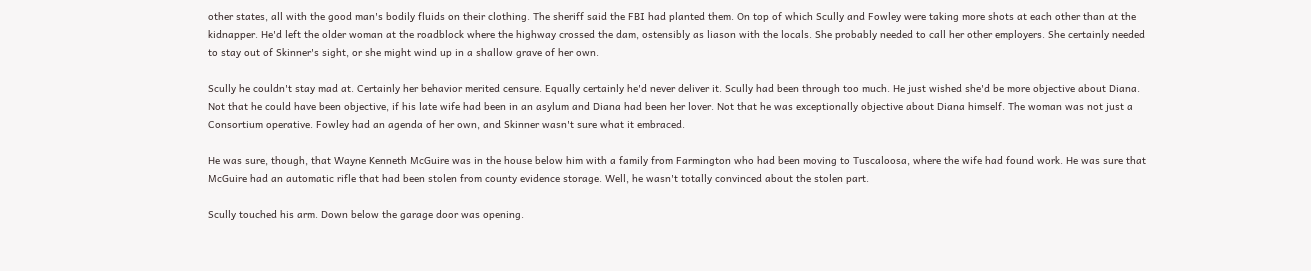other states, all with the good man's bodily fluids on their clothing. The sheriff said the FBI had planted them. On top of which Scully and Fowley were taking more shots at each other than at the kidnapper. He'd left the older woman at the roadblock where the highway crossed the dam, ostensibly as liason with the locals. She probably needed to call her other employers. She certainly needed to stay out of Skinner's sight, or she might wind up in a shallow grave of her own.

Scully he couldn't stay mad at. Certainly her behavior merited censure. Equally certainly he'd never deliver it. Scully had been through too much. He just wished she'd be more objective about Diana. Not that he could have been objective, if his late wife had been in an asylum and Diana had been her lover. Not that he was exceptionally objective about Diana himself. The woman was not just a Consortium operative. Fowley had an agenda of her own, and Skinner wasn't sure what it embraced.

He was sure, though, that Wayne Kenneth McGuire was in the house below him with a family from Farmington who had been moving to Tuscaloosa, where the wife had found work. He was sure that McGuire had an automatic rifle that had been stolen from county evidence storage. Well, he wasn't totally convinced about the stolen part.

Scully touched his arm. Down below the garage door was opening.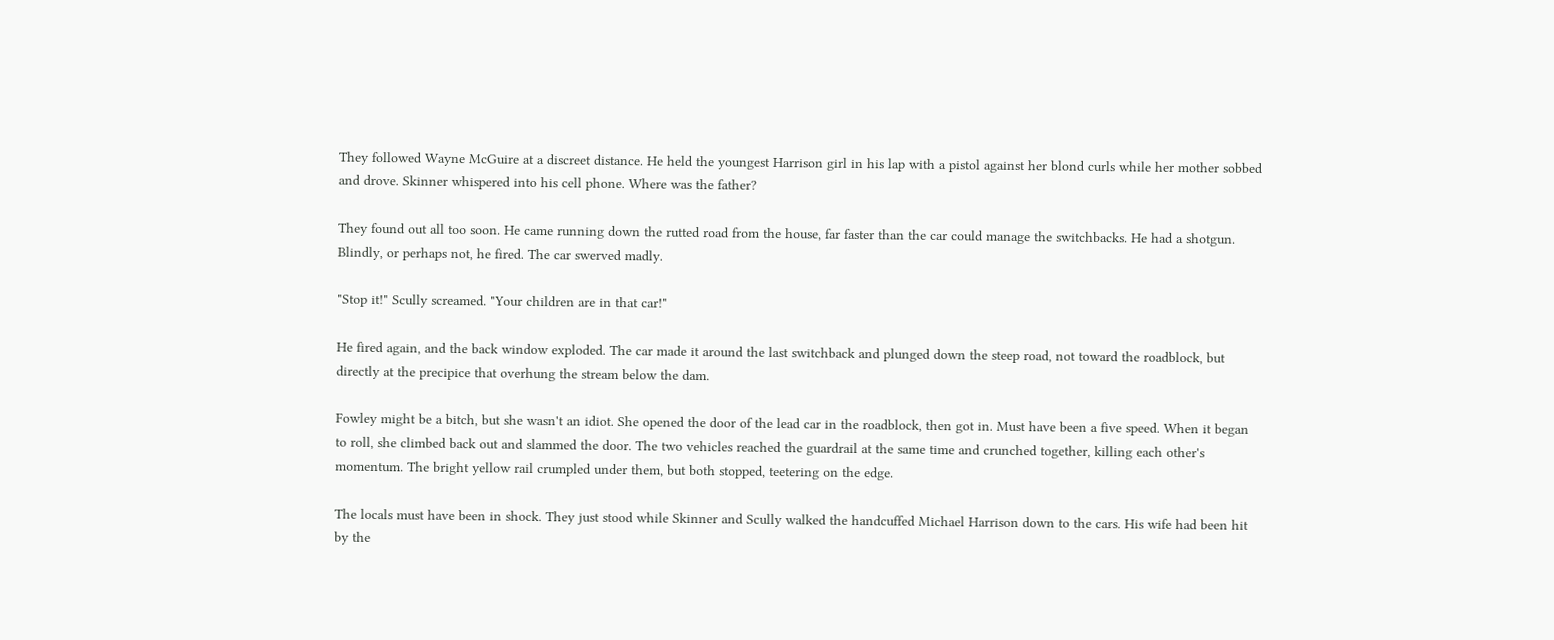They followed Wayne McGuire at a discreet distance. He held the youngest Harrison girl in his lap with a pistol against her blond curls while her mother sobbed and drove. Skinner whispered into his cell phone. Where was the father?

They found out all too soon. He came running down the rutted road from the house, far faster than the car could manage the switchbacks. He had a shotgun. Blindly, or perhaps not, he fired. The car swerved madly.

"Stop it!" Scully screamed. "Your children are in that car!"

He fired again, and the back window exploded. The car made it around the last switchback and plunged down the steep road, not toward the roadblock, but directly at the precipice that overhung the stream below the dam.

Fowley might be a bitch, but she wasn't an idiot. She opened the door of the lead car in the roadblock, then got in. Must have been a five speed. When it began to roll, she climbed back out and slammed the door. The two vehicles reached the guardrail at the same time and crunched together, killing each other's momentum. The bright yellow rail crumpled under them, but both stopped, teetering on the edge.

The locals must have been in shock. They just stood while Skinner and Scully walked the handcuffed Michael Harrison down to the cars. His wife had been hit by the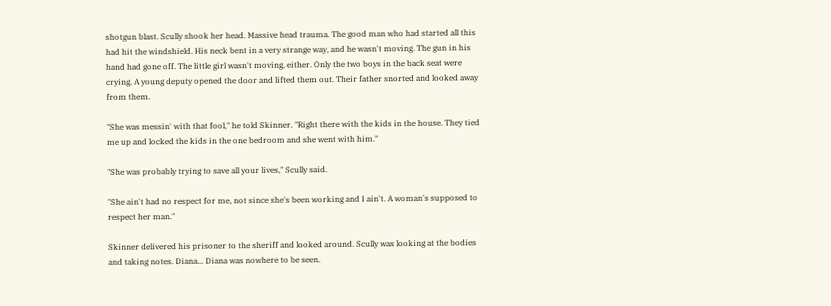shotgun blast. Scully shook her head. Massive head trauma. The good man who had started all this had hit the windshield. His neck bent in a very strange way, and he wasn't moving. The gun in his hand had gone off. The little girl wasn't moving, either. Only the two boys in the back seat were crying. A young deputy opened the door and lifted them out. Their father snorted and looked away from them.

"She was messin' with that fool," he told Skinner. "Right there with the kids in the house. They tied me up and locked the kids in the one bedroom and she went with him."

"She was probably trying to save all your lives," Scully said.

"She ain't had no respect for me, not since she's been working and I ain't. A woman's supposed to respect her man."

Skinner delivered his prisoner to the sheriff and looked around. Scully was looking at the bodies and taking notes. Diana... Diana was nowhere to be seen.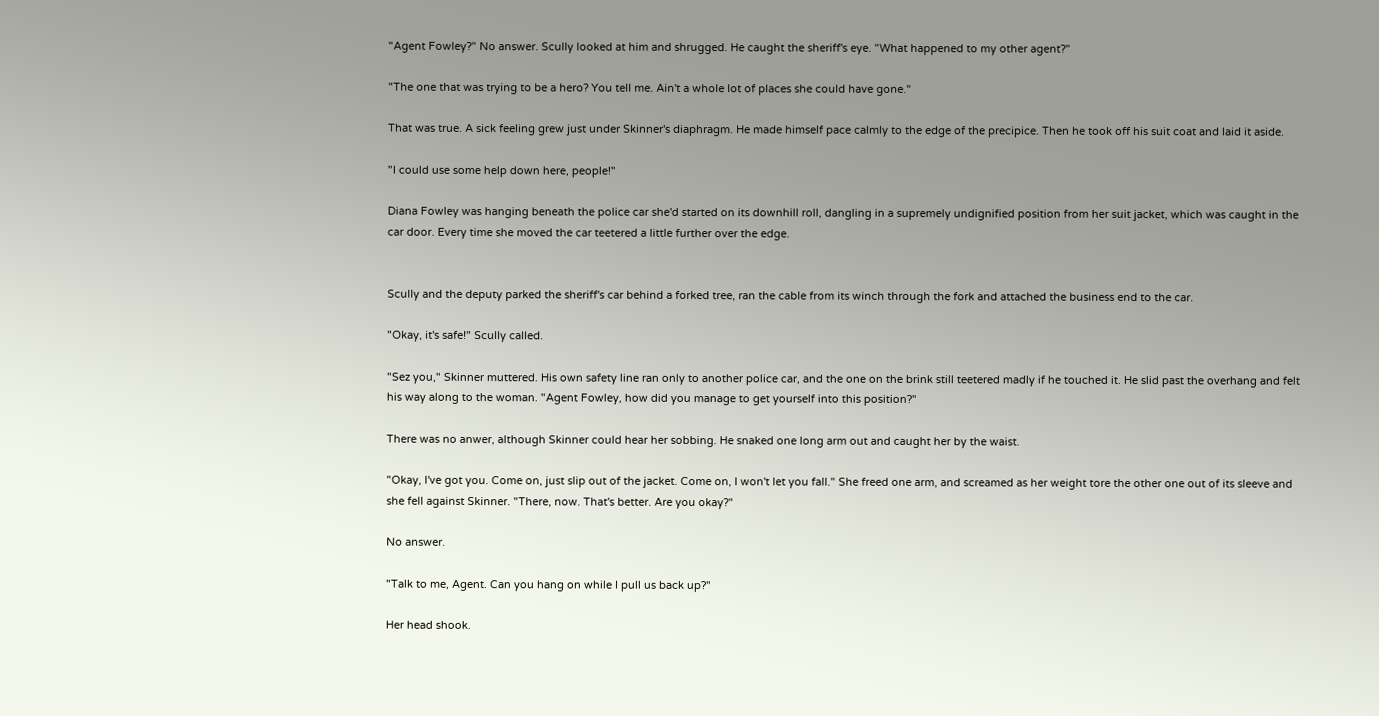"Agent Fowley?" No answer. Scully looked at him and shrugged. He caught the sheriff's eye. "What happened to my other agent?"

"The one that was trying to be a hero? You tell me. Ain't a whole lot of places she could have gone."

That was true. A sick feeling grew just under Skinner's diaphragm. He made himself pace calmly to the edge of the precipice. Then he took off his suit coat and laid it aside.

"I could use some help down here, people!"

Diana Fowley was hanging beneath the police car she'd started on its downhill roll, dangling in a supremely undignified position from her suit jacket, which was caught in the car door. Every time she moved the car teetered a little further over the edge.


Scully and the deputy parked the sheriff's car behind a forked tree, ran the cable from its winch through the fork and attached the business end to the car.

"Okay, it's safe!" Scully called.

"Sez you," Skinner muttered. His own safety line ran only to another police car, and the one on the brink still teetered madly if he touched it. He slid past the overhang and felt his way along to the woman. "Agent Fowley, how did you manage to get yourself into this position?"

There was no anwer, although Skinner could hear her sobbing. He snaked one long arm out and caught her by the waist.

"Okay, I've got you. Come on, just slip out of the jacket. Come on, I won't let you fall." She freed one arm, and screamed as her weight tore the other one out of its sleeve and she fell against Skinner. "There, now. That's better. Are you okay?"

No answer.

"Talk to me, Agent. Can you hang on while I pull us back up?"

Her head shook.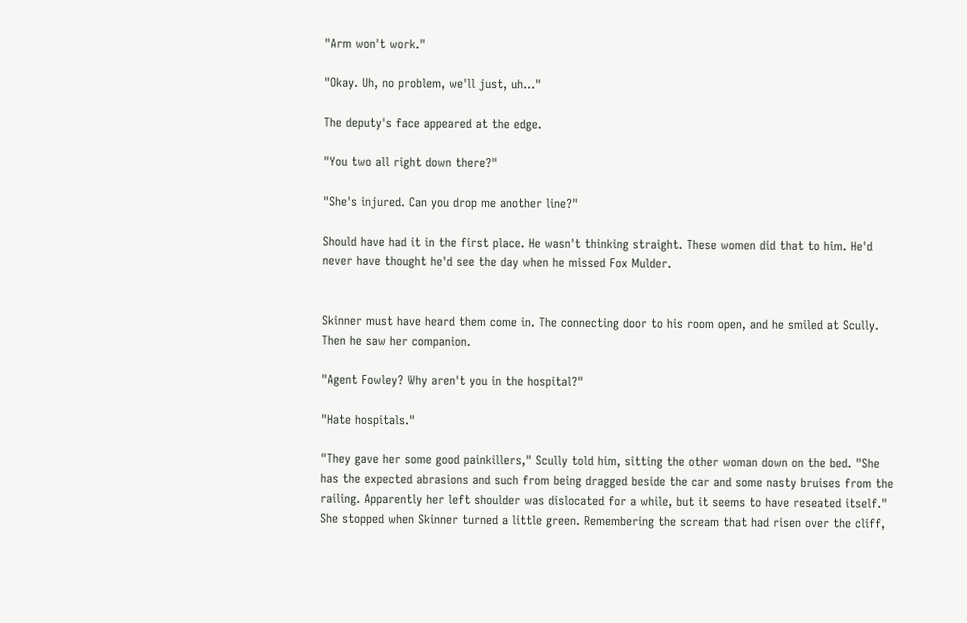"Arm won't work."

"Okay. Uh, no problem, we'll just, uh..."

The deputy's face appeared at the edge.

"You two all right down there?"

"She's injured. Can you drop me another line?"

Should have had it in the first place. He wasn't thinking straight. These women did that to him. He'd never have thought he'd see the day when he missed Fox Mulder.


Skinner must have heard them come in. The connecting door to his room open, and he smiled at Scully. Then he saw her companion.

"Agent Fowley? Why aren't you in the hospital?"

"Hate hospitals."

"They gave her some good painkillers," Scully told him, sitting the other woman down on the bed. "She has the expected abrasions and such from being dragged beside the car and some nasty bruises from the railing. Apparently her left shoulder was dislocated for a while, but it seems to have reseated itself." She stopped when Skinner turned a little green. Remembering the scream that had risen over the cliff,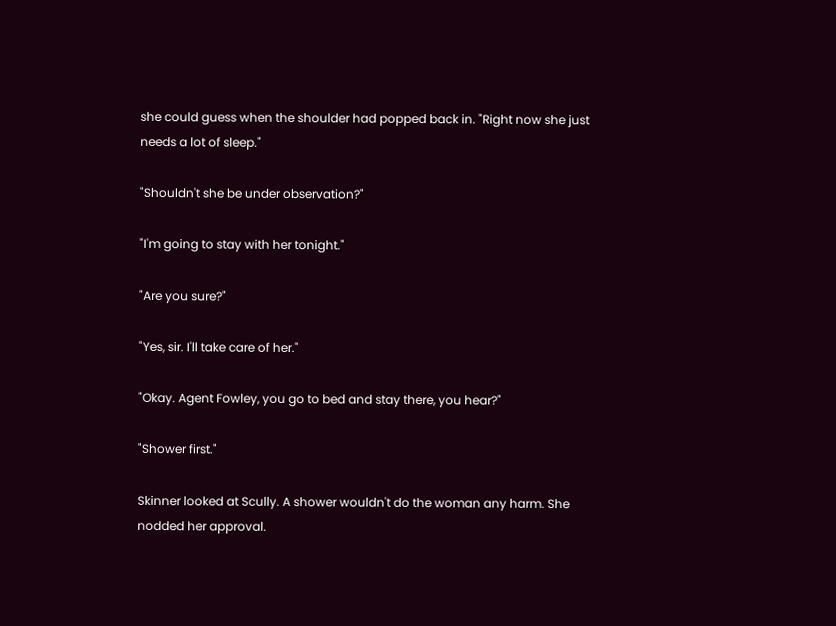she could guess when the shoulder had popped back in. "Right now she just needs a lot of sleep."

"Shouldn't she be under observation?"

"I'm going to stay with her tonight."

"Are you sure?"

"Yes, sir. I'll take care of her."

"Okay. Agent Fowley, you go to bed and stay there, you hear?"

"Shower first."

Skinner looked at Scully. A shower wouldn't do the woman any harm. She nodded her approval.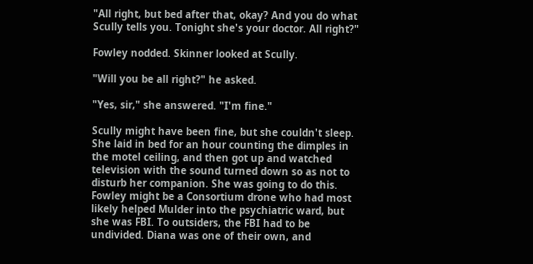"All right, but bed after that, okay? And you do what Scully tells you. Tonight she's your doctor. All right?"

Fowley nodded. Skinner looked at Scully.

"Will you be all right?" he asked.

"Yes, sir," she answered. "I'm fine."

Scully might have been fine, but she couldn't sleep. She laid in bed for an hour counting the dimples in the motel ceiling, and then got up and watched television with the sound turned down so as not to disturb her companion. She was going to do this. Fowley might be a Consortium drone who had most likely helped Mulder into the psychiatric ward, but she was FBI. To outsiders, the FBI had to be undivided. Diana was one of their own, and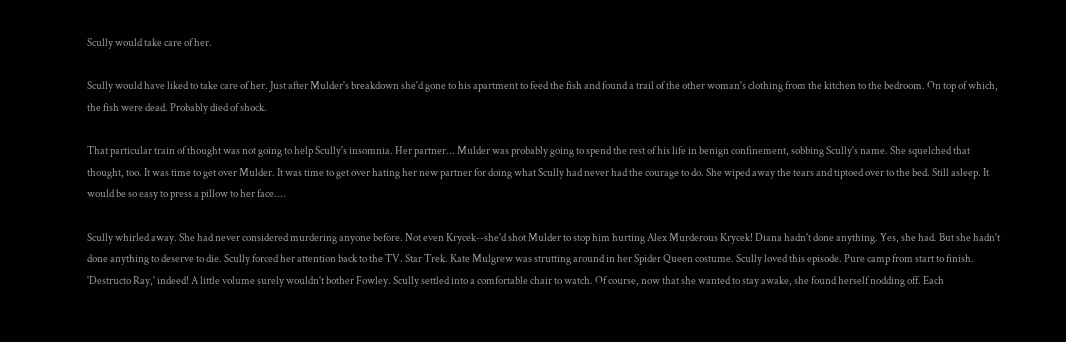Scully would take care of her.

Scully would have liked to take care of her. Just after Mulder's breakdown she'd gone to his apartment to feed the fish and found a trail of the other woman's clothing from the kitchen to the bedroom. On top of which, the fish were dead. Probably died of shock.

That particular train of thought was not going to help Scully's insomnia. Her partner... Mulder was probably going to spend the rest of his life in benign confinement, sobbing Scully's name. She squelched that thought, too. It was time to get over Mulder. It was time to get over hating her new partner for doing what Scully had never had the courage to do. She wiped away the tears and tiptoed over to the bed. Still asleep. It would be so easy to press a pillow to her face....

Scully whirled away. She had never considered murdering anyone before. Not even Krycek--she'd shot Mulder to stop him hurting Alex Murderous Krycek! Diana hadn't done anything. Yes, she had. But she hadn't done anything to deserve to die. Scully forced her attention back to the TV. Star Trek. Kate Mulgrew was strutting around in her Spider Queen costume. Scully loved this episode. Pure camp from start to finish. 'Destructo Ray,' indeed! A little volume surely wouldn't bother Fowley. Scully settled into a comfortable chair to watch. Of course, now that she wanted to stay awake, she found herself nodding off. Each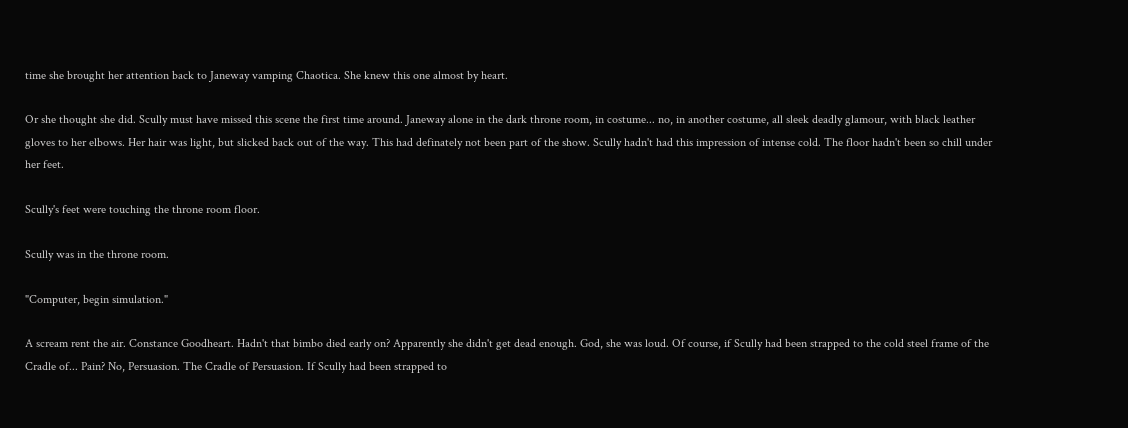time she brought her attention back to Janeway vamping Chaotica. She knew this one almost by heart.

Or she thought she did. Scully must have missed this scene the first time around. Janeway alone in the dark throne room, in costume... no, in another costume, all sleek deadly glamour, with black leather gloves to her elbows. Her hair was light, but slicked back out of the way. This had definately not been part of the show. Scully hadn't had this impression of intense cold. The floor hadn't been so chill under her feet.

Scully's feet were touching the throne room floor.

Scully was in the throne room.

"Computer, begin simulation."

A scream rent the air. Constance Goodheart. Hadn't that bimbo died early on? Apparently she didn't get dead enough. God, she was loud. Of course, if Scully had been strapped to the cold steel frame of the Cradle of... Pain? No, Persuasion. The Cradle of Persuasion. If Scully had been strapped to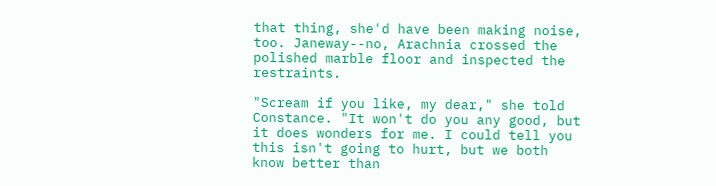that thing, she'd have been making noise, too. Janeway--no, Arachnia crossed the polished marble floor and inspected the restraints.

"Scream if you like, my dear," she told Constance. "It won't do you any good, but it does wonders for me. I could tell you this isn't going to hurt, but we both know better than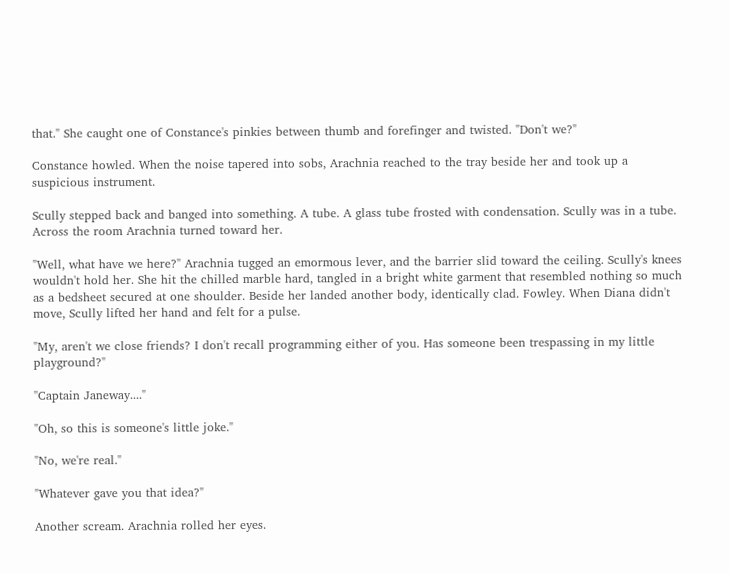that." She caught one of Constance's pinkies between thumb and forefinger and twisted. "Don't we?"

Constance howled. When the noise tapered into sobs, Arachnia reached to the tray beside her and took up a suspicious instrument.

Scully stepped back and banged into something. A tube. A glass tube frosted with condensation. Scully was in a tube. Across the room Arachnia turned toward her.

"Well, what have we here?" Arachnia tugged an emormous lever, and the barrier slid toward the ceiling. Scully's knees wouldn't hold her. She hit the chilled marble hard, tangled in a bright white garment that resembled nothing so much as a bedsheet secured at one shoulder. Beside her landed another body, identically clad. Fowley. When Diana didn't move, Scully lifted her hand and felt for a pulse.

"My, aren't we close friends? I don't recall programming either of you. Has someone been trespassing in my little playground?"

"Captain Janeway...."

"Oh, so this is someone's little joke."

"No, we're real."

"Whatever gave you that idea?"

Another scream. Arachnia rolled her eyes.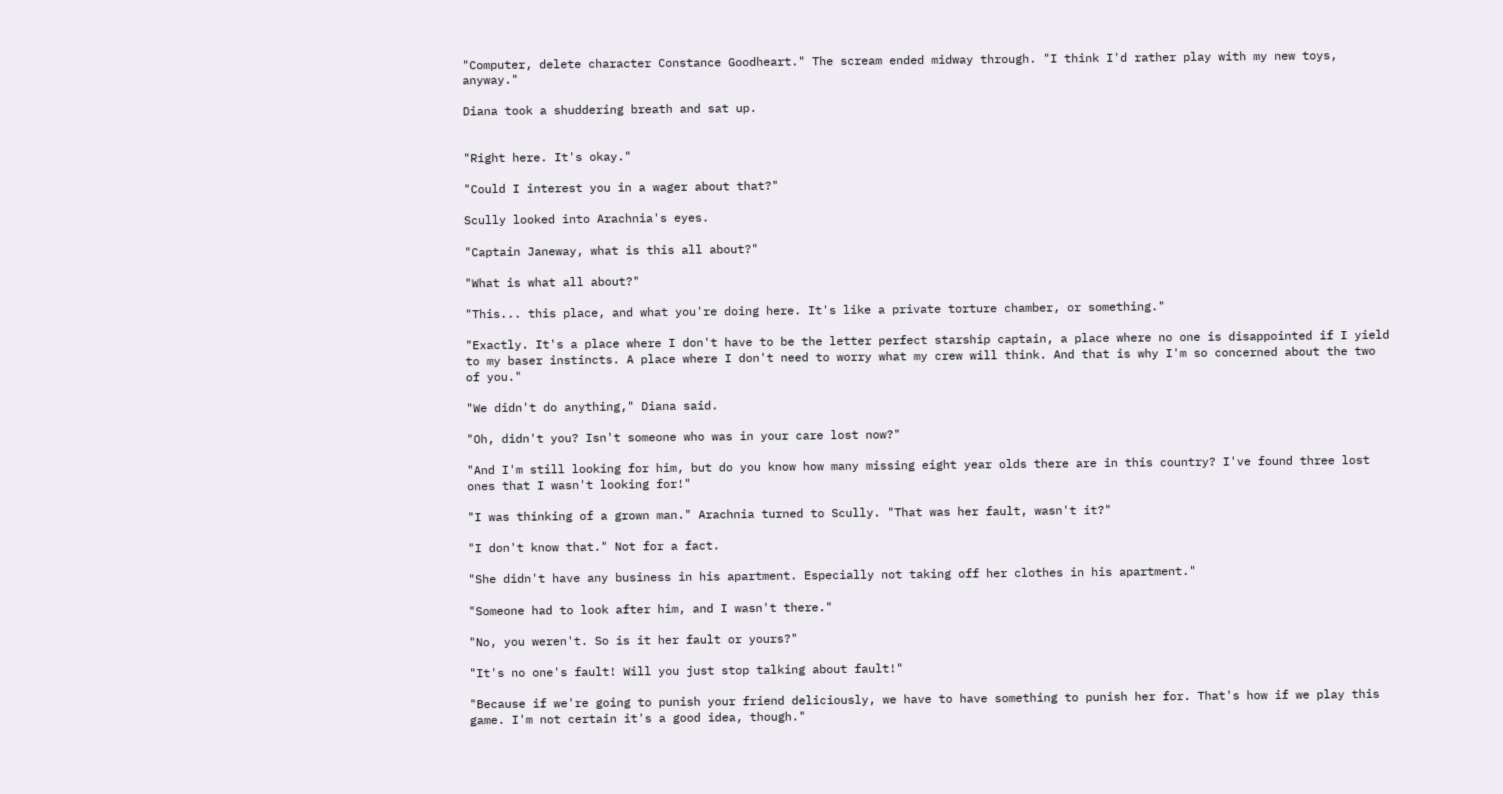"Computer, delete character Constance Goodheart." The scream ended midway through. "I think I'd rather play with my new toys, anyway."

Diana took a shuddering breath and sat up.


"Right here. It's okay."

"Could I interest you in a wager about that?"

Scully looked into Arachnia's eyes.

"Captain Janeway, what is this all about?"

"What is what all about?"

"This... this place, and what you're doing here. It's like a private torture chamber, or something."

"Exactly. It's a place where I don't have to be the letter perfect starship captain, a place where no one is disappointed if I yield to my baser instincts. A place where I don't need to worry what my crew will think. And that is why I'm so concerned about the two of you."

"We didn't do anything," Diana said.

"Oh, didn't you? Isn't someone who was in your care lost now?"

"And I'm still looking for him, but do you know how many missing eight year olds there are in this country? I've found three lost ones that I wasn't looking for!"

"I was thinking of a grown man." Arachnia turned to Scully. "That was her fault, wasn't it?"

"I don't know that." Not for a fact.

"She didn't have any business in his apartment. Especially not taking off her clothes in his apartment."

"Someone had to look after him, and I wasn't there."

"No, you weren't. So is it her fault or yours?"

"It's no one's fault! Will you just stop talking about fault!"

"Because if we're going to punish your friend deliciously, we have to have something to punish her for. That's how if we play this game. I'm not certain it's a good idea, though."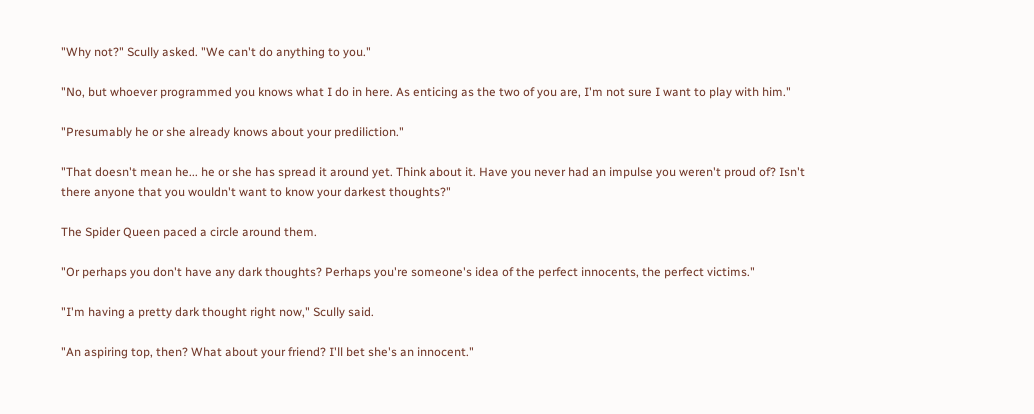"Why not?" Scully asked. "We can't do anything to you."

"No, but whoever programmed you knows what I do in here. As enticing as the two of you are, I'm not sure I want to play with him."

"Presumably he or she already knows about your prediliction."

"That doesn't mean he... he or she has spread it around yet. Think about it. Have you never had an impulse you weren't proud of? Isn't there anyone that you wouldn't want to know your darkest thoughts?"

The Spider Queen paced a circle around them.

"Or perhaps you don't have any dark thoughts? Perhaps you're someone's idea of the perfect innocents, the perfect victims."

"I'm having a pretty dark thought right now," Scully said.

"An aspiring top, then? What about your friend? I'll bet she's an innocent."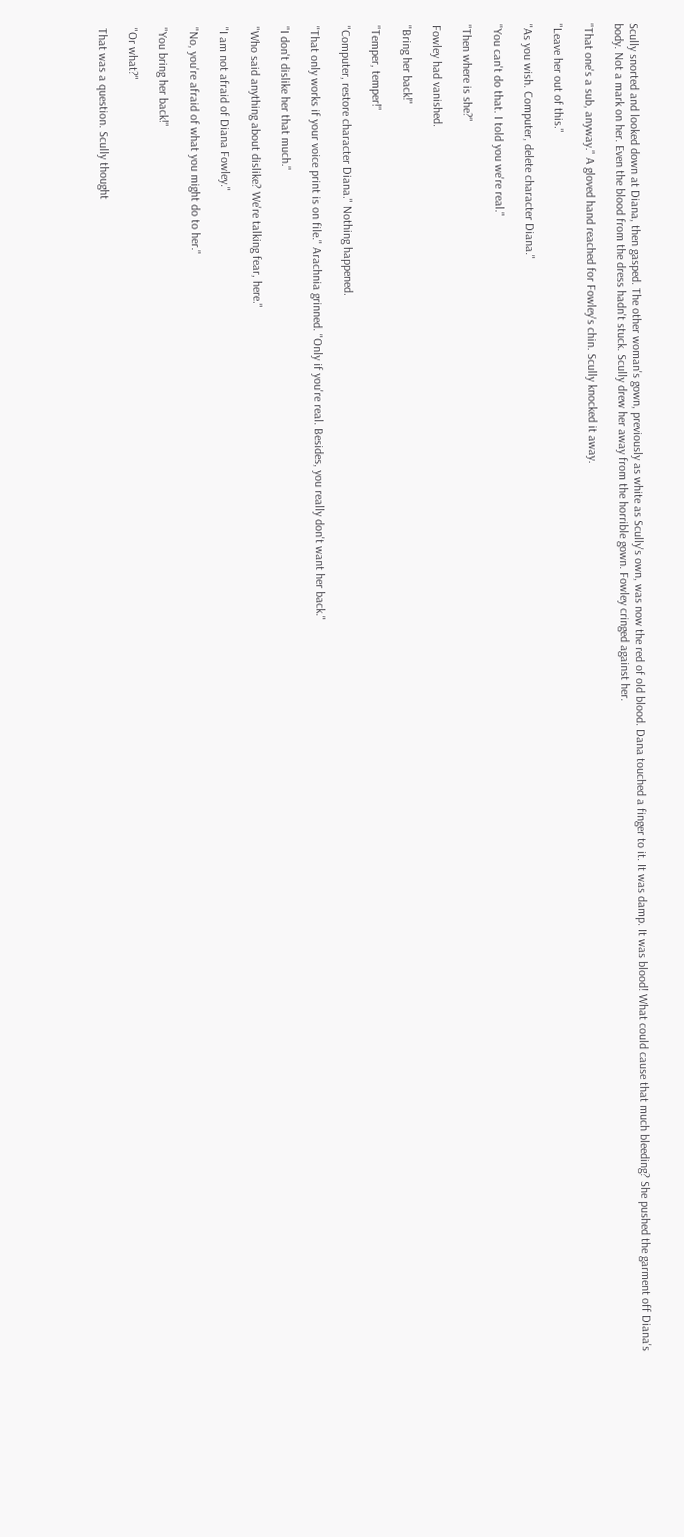Scully snorted and looked down at Diana, then gasped. The other woman's gown, previously as white as Scully's own, was now the red of old blood. Dana touched a finger to it. It was damp. It was blood! What could cause that much bleeding? She pushed the garment off Diana's body. Not a mark on her. Even the blood from the dress hadn't stuck. Scully drew her away from the horrible gown. Fowley cringed against her.

"That one's a sub, anyway." A gloved hand reached for Fowley's chin. Scully knocked it away.

"Leave her out of this."

"As you wish. Computer, delete character Diana."

"You can't do that. I told you we're real."

"Then where is she?"

Fowley had vanished.

"Bring her back!"

"Temper, temper!"

"Computer, restore character Diana." Nothing happened.

"That only works if your voice print is on file." Arachnia grinned. "Only if you're real. Besides, you really don't want her back."

"I don't dislike her that much."

"Who said anything about dislike? We're talking fear, here."

"I am not afraid of Diana Fowley."

"No, you're afraid of what you might do to her."

"You bring her back!"

"Or what?"

That was a question. Scully thought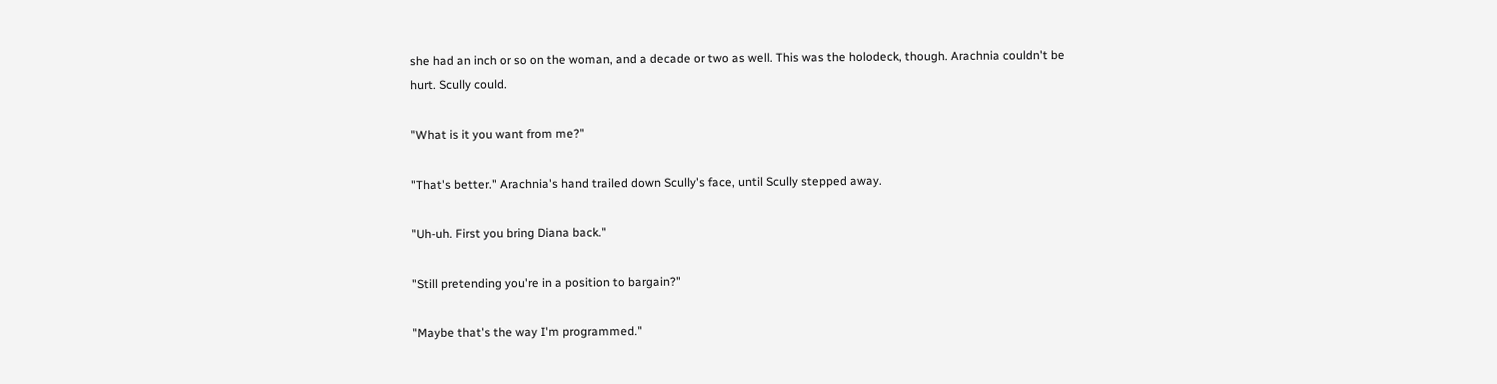she had an inch or so on the woman, and a decade or two as well. This was the holodeck, though. Arachnia couldn't be hurt. Scully could.

"What is it you want from me?"

"That's better." Arachnia's hand trailed down Scully's face, until Scully stepped away.

"Uh-uh. First you bring Diana back."

"Still pretending you're in a position to bargain?"

"Maybe that's the way I'm programmed."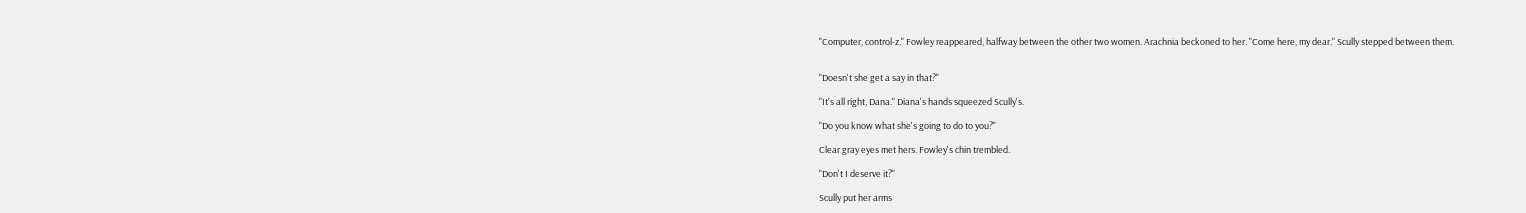"Computer, control-z." Fowley reappeared, halfway between the other two women. Arachnia beckoned to her. "Come here, my dear." Scully stepped between them.


"Doesn't she get a say in that?"

"It's all right, Dana." Diana's hands squeezed Scully's.

"Do you know what she's going to do to you?"

Clear gray eyes met hers. Fowley's chin trembled.

"Don't I deserve it?"

Scully put her arms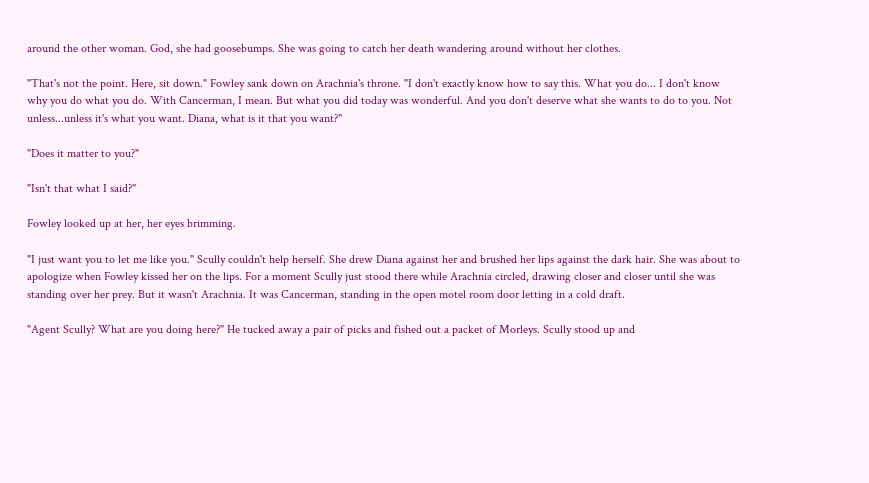around the other woman. God, she had goosebumps. She was going to catch her death wandering around without her clothes.

"That's not the point. Here, sit down." Fowley sank down on Arachnia's throne. "I don't exactly know how to say this. What you do... I don't know why you do what you do. With Cancerman, I mean. But what you did today was wonderful. And you don't deserve what she wants to do to you. Not unless...unless it's what you want. Diana, what is it that you want?"

"Does it matter to you?"

"Isn't that what I said?"

Fowley looked up at her, her eyes brimming.

"I just want you to let me like you." Scully couldn't help herself. She drew Diana against her and brushed her lips against the dark hair. She was about to apologize when Fowley kissed her on the lips. For a moment Scully just stood there while Arachnia circled, drawing closer and closer until she was standing over her prey. But it wasn't Arachnia. It was Cancerman, standing in the open motel room door letting in a cold draft.

"Agent Scully? What are you doing here?" He tucked away a pair of picks and fished out a packet of Morleys. Scully stood up and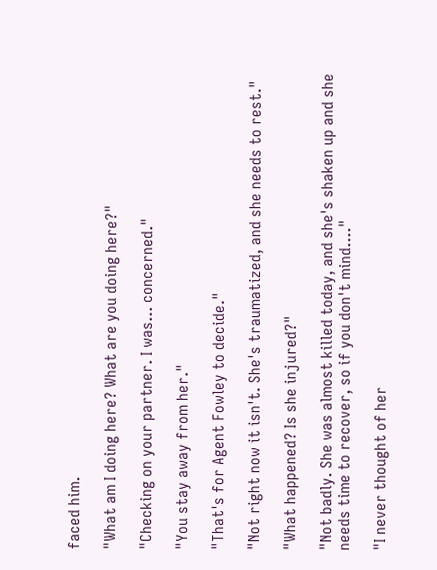faced him.

"What am I doing here? What are you doing here?"

"Checking on your partner. I was... concerned."

"You stay away from her."

"That's for Agent Fowley to decide."

"Not right now it isn't. She's traumatized, and she needs to rest."

"What happened? Is she injured?"

"Not badly. She was almost killed today, and she's shaken up and she needs time to recover, so if you don't mind...."

"I never thought of her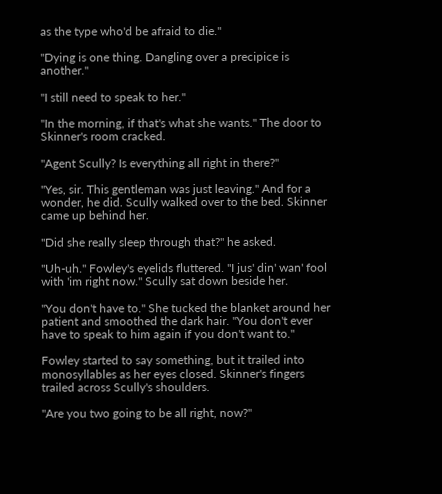as the type who'd be afraid to die."

"Dying is one thing. Dangling over a precipice is another."

"I still need to speak to her."

"In the morning, if that's what she wants." The door to Skinner's room cracked.

"Agent Scully? Is everything all right in there?"

"Yes, sir. This gentleman was just leaving." And for a wonder, he did. Scully walked over to the bed. Skinner came up behind her.

"Did she really sleep through that?" he asked.

"Uh-uh." Fowley's eyelids fluttered. "I jus' din' wan' fool with 'im right now." Scully sat down beside her.

"You don't have to." She tucked the blanket around her patient and smoothed the dark hair. "You don't ever have to speak to him again if you don't want to."

Fowley started to say something, but it trailed into monosyllables as her eyes closed. Skinner's fingers trailed across Scully's shoulders.

"Are you two going to be all right, now?"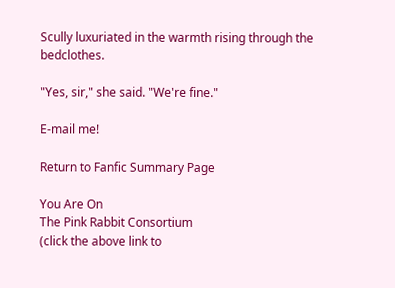Scully luxuriated in the warmth rising through the bedclothes.

"Yes, sir," she said. "We're fine."

E-mail me!

Return to Fanfic Summary Page

You Are On
The Pink Rabbit Consortium
(click the above link to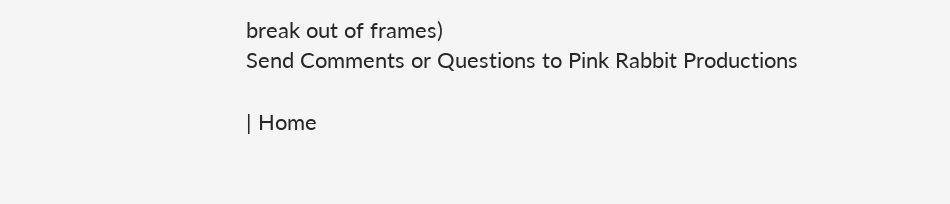break out of frames)
Send Comments or Questions to Pink Rabbit Productions

| Home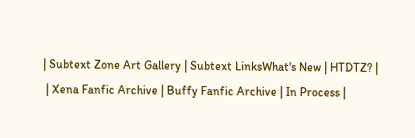| Subtext Zone Art Gallery | Subtext LinksWhat's New | HTDTZ? |
 | Xena Fanfic Archive | Buffy Fanfic Archive | In Process |